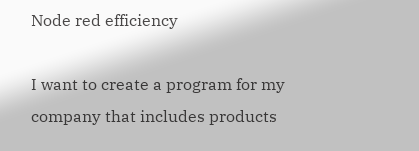Node red efficiency

I want to create a program for my company that includes products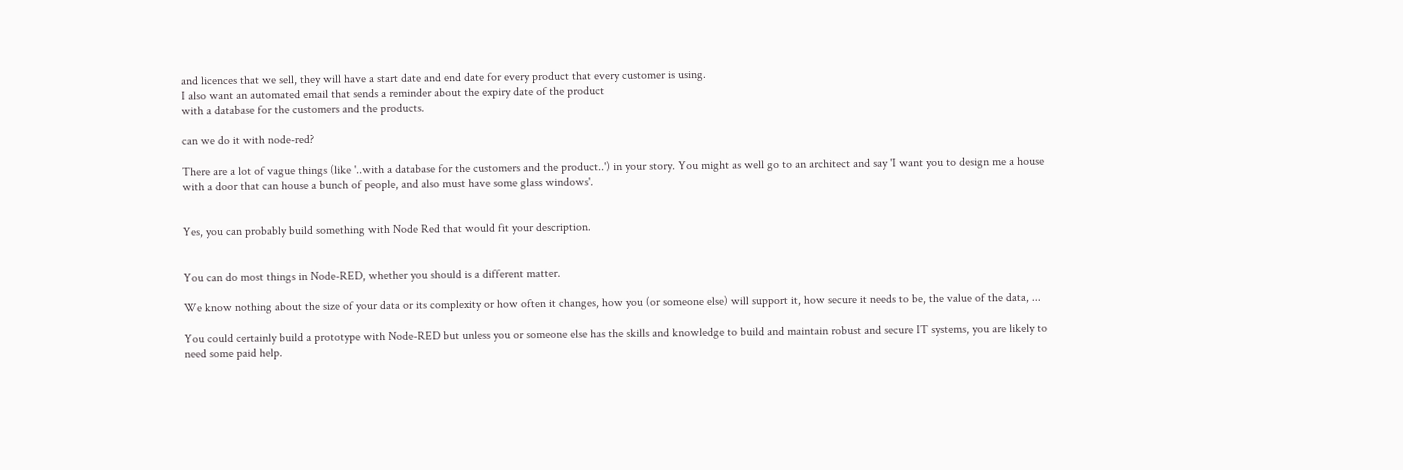and licences that we sell, they will have a start date and end date for every product that every customer is using.
I also want an automated email that sends a reminder about the expiry date of the product
with a database for the customers and the products.

can we do it with node-red?

There are a lot of vague things (like '..with a database for the customers and the product..') in your story. You might as well go to an architect and say 'I want you to design me a house with a door that can house a bunch of people, and also must have some glass windows'.


Yes, you can probably build something with Node Red that would fit your description.


You can do most things in Node-RED, whether you should is a different matter.

We know nothing about the size of your data or its complexity or how often it changes, how you (or someone else) will support it, how secure it needs to be, the value of the data, ...

You could certainly build a prototype with Node-RED but unless you or someone else has the skills and knowledge to build and maintain robust and secure IT systems, you are likely to need some paid help.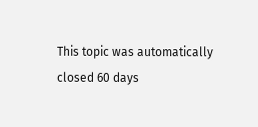This topic was automatically closed 60 days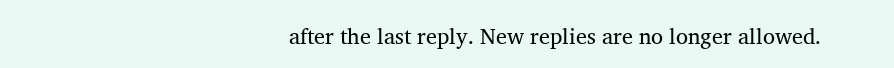after the last reply. New replies are no longer allowed.